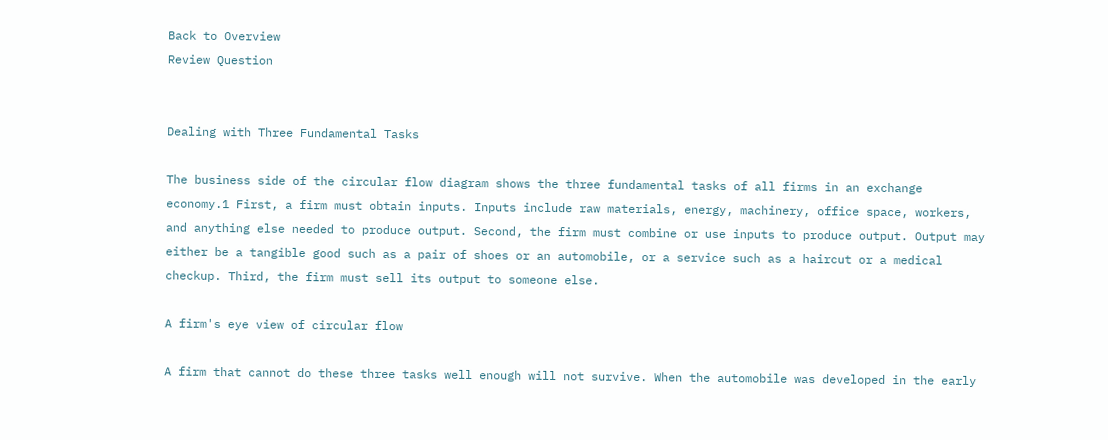Back to Overview
Review Question


Dealing with Three Fundamental Tasks

The business side of the circular flow diagram shows the three fundamental tasks of all firms in an exchange economy.1 First, a firm must obtain inputs. Inputs include raw materials, energy, machinery, office space, workers, and anything else needed to produce output. Second, the firm must combine or use inputs to produce output. Output may either be a tangible good such as a pair of shoes or an automobile, or a service such as a haircut or a medical checkup. Third, the firm must sell its output to someone else.

A firm's eye view of circular flow

A firm that cannot do these three tasks well enough will not survive. When the automobile was developed in the early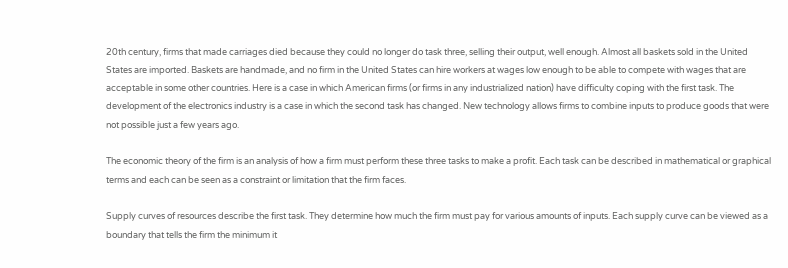20th century, firms that made carriages died because they could no longer do task three, selling their output, well enough. Almost all baskets sold in the United States are imported. Baskets are handmade, and no firm in the United States can hire workers at wages low enough to be able to compete with wages that are acceptable in some other countries. Here is a case in which American firms (or firms in any industrialized nation) have difficulty coping with the first task. The development of the electronics industry is a case in which the second task has changed. New technology allows firms to combine inputs to produce goods that were not possible just a few years ago.

The economic theory of the firm is an analysis of how a firm must perform these three tasks to make a profit. Each task can be described in mathematical or graphical terms and each can be seen as a constraint or limitation that the firm faces.

Supply curves of resources describe the first task. They determine how much the firm must pay for various amounts of inputs. Each supply curve can be viewed as a boundary that tells the firm the minimum it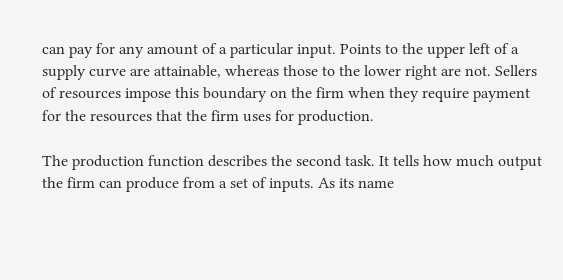can pay for any amount of a particular input. Points to the upper left of a supply curve are attainable, whereas those to the lower right are not. Sellers of resources impose this boundary on the firm when they require payment for the resources that the firm uses for production.

The production function describes the second task. It tells how much output the firm can produce from a set of inputs. As its name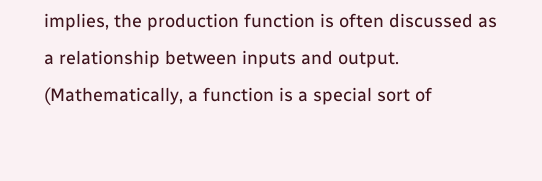implies, the production function is often discussed as a relationship between inputs and output. (Mathematically, a function is a special sort of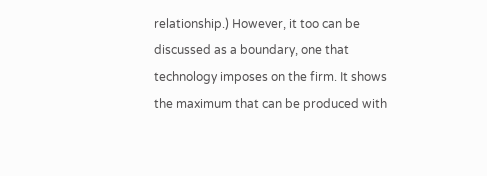relationship.) However, it too can be discussed as a boundary, one that technology imposes on the firm. It shows the maximum that can be produced with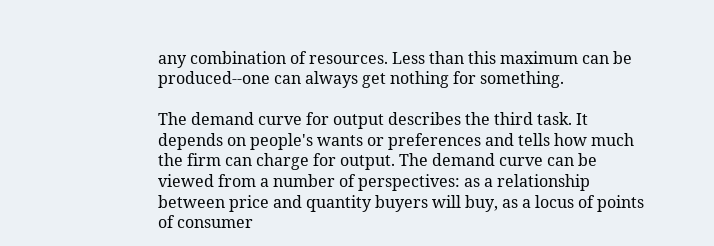any combination of resources. Less than this maximum can be produced--one can always get nothing for something.

The demand curve for output describes the third task. It depends on people's wants or preferences and tells how much the firm can charge for output. The demand curve can be viewed from a number of perspectives: as a relationship between price and quantity buyers will buy, as a locus of points of consumer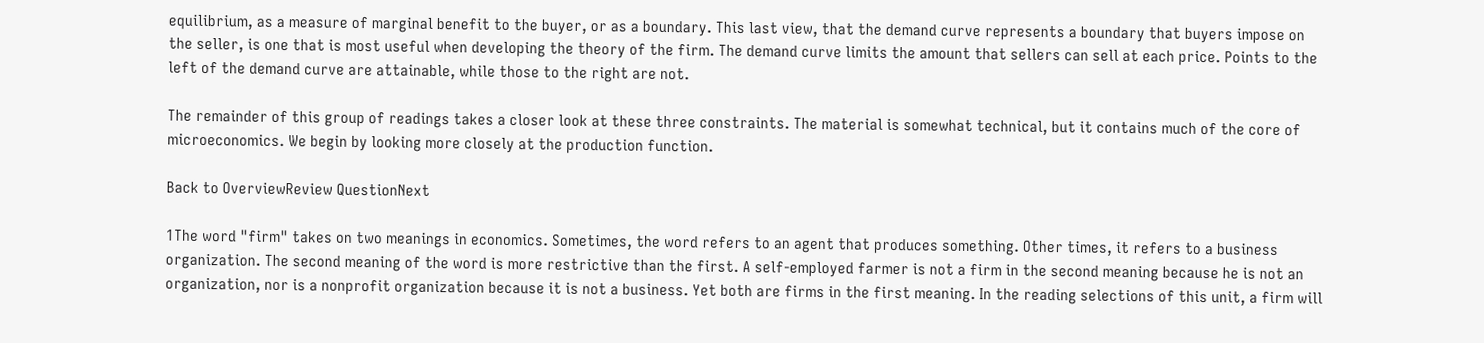equilibrium, as a measure of marginal benefit to the buyer, or as a boundary. This last view, that the demand curve represents a boundary that buyers impose on the seller, is one that is most useful when developing the theory of the firm. The demand curve limits the amount that sellers can sell at each price. Points to the left of the demand curve are attainable, while those to the right are not.

The remainder of this group of readings takes a closer look at these three constraints. The material is somewhat technical, but it contains much of the core of microeconomics. We begin by looking more closely at the production function.

Back to OverviewReview QuestionNext

1The word "firm" takes on two meanings in economics. Sometimes, the word refers to an agent that produces something. Other times, it refers to a business organization. The second meaning of the word is more restrictive than the first. A self-employed farmer is not a firm in the second meaning because he is not an organization, nor is a nonprofit organization because it is not a business. Yet both are firms in the first meaning. In the reading selections of this unit, a firm will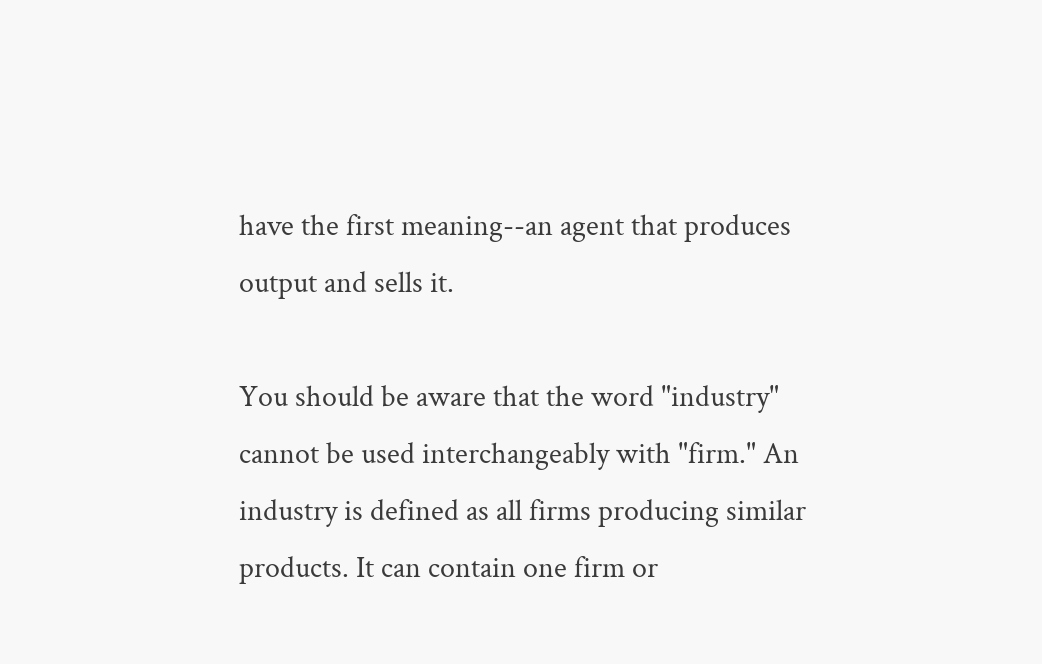have the first meaning--an agent that produces output and sells it.

You should be aware that the word "industry" cannot be used interchangeably with "firm." An industry is defined as all firms producing similar products. It can contain one firm or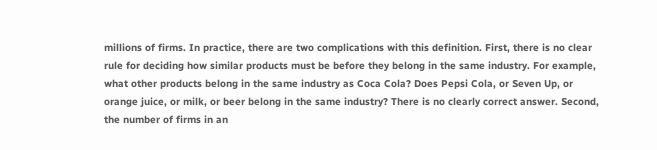millions of firms. In practice, there are two complications with this definition. First, there is no clear rule for deciding how similar products must be before they belong in the same industry. For example, what other products belong in the same industry as Coca Cola? Does Pepsi Cola, or Seven Up, or orange juice, or milk, or beer belong in the same industry? There is no clearly correct answer. Second, the number of firms in an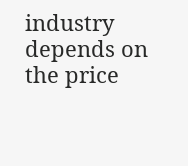industry depends on the price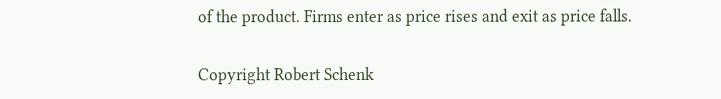of the product. Firms enter as price rises and exit as price falls.

Copyright Robert Schenk